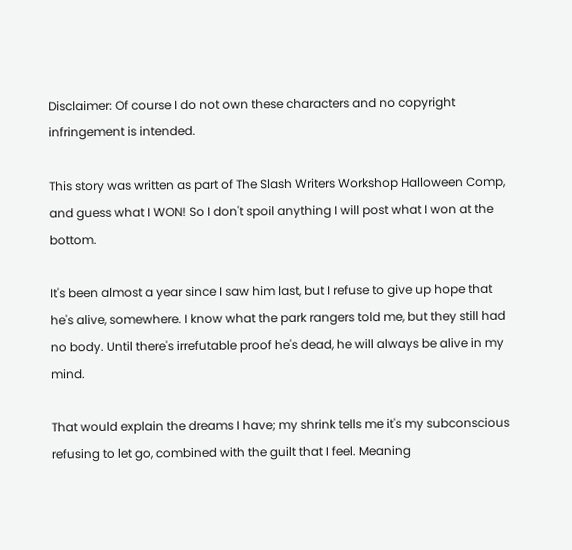Disclaimer: Of course I do not own these characters and no copyright infringement is intended.

This story was written as part of The Slash Writers Workshop Halloween Comp, and guess what I WON! So I don't spoil anything I will post what I won at the bottom.

It's been almost a year since I saw him last, but I refuse to give up hope that he's alive, somewhere. I know what the park rangers told me, but they still had no body. Until there's irrefutable proof he's dead, he will always be alive in my mind.

That would explain the dreams I have; my shrink tells me it's my subconscious refusing to let go, combined with the guilt that I feel. Meaning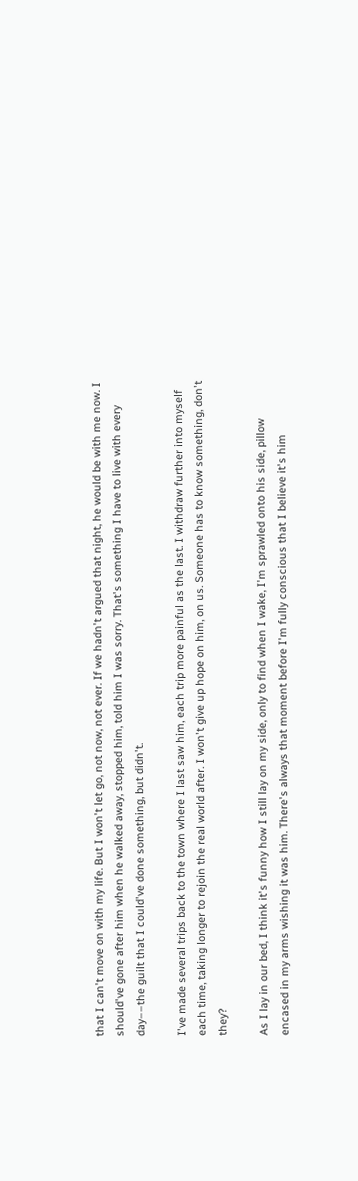that I can't move on with my life. But I won't let go, not now, not ever. If we hadn't argued that night, he would be with me now. I should've gone after him when he walked away, stopped him, told him I was sorry. That's something I have to live with every day––the guilt that I could've done something, but didn't.

I've made several trips back to the town where I last saw him, each trip more painful as the last. I withdraw further into myself each time, taking longer to rejoin the real world after. I won't give up hope on him, on us. Someone has to know something, don't they?

As I lay in our bed, I think it's funny how I still lay on my side, only to find when I wake, I'm sprawled onto his side, pillow encased in my arms wishing it was him. There's always that moment before I'm fully conscious that I believe it's him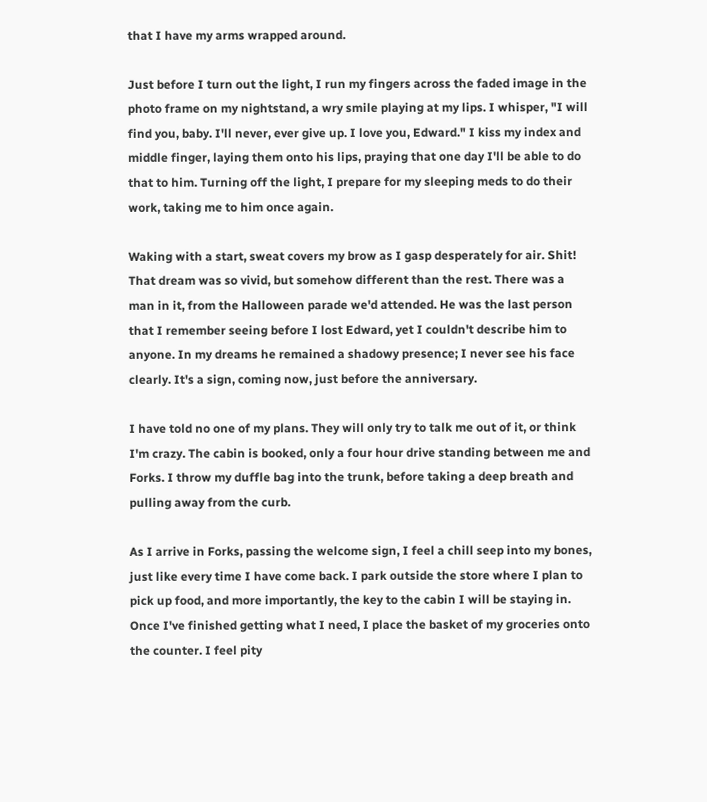that I have my arms wrapped around.

Just before I turn out the light, I run my fingers across the faded image in the photo frame on my nightstand, a wry smile playing at my lips. I whisper, "I will find you, baby. I'll never, ever give up. I love you, Edward." I kiss my index and middle finger, laying them onto his lips, praying that one day I'll be able to do that to him. Turning off the light, I prepare for my sleeping meds to do their work, taking me to him once again.

Waking with a start, sweat covers my brow as I gasp desperately for air. Shit! That dream was so vivid, but somehow different than the rest. There was a man in it, from the Halloween parade we'd attended. He was the last person that I remember seeing before I lost Edward, yet I couldn't describe him to anyone. In my dreams he remained a shadowy presence; I never see his face clearly. It's a sign, coming now, just before the anniversary.

I have told no one of my plans. They will only try to talk me out of it, or think I'm crazy. The cabin is booked, only a four hour drive standing between me and Forks. I throw my duffle bag into the trunk, before taking a deep breath and pulling away from the curb.

As I arrive in Forks, passing the welcome sign, I feel a chill seep into my bones, just like every time I have come back. I park outside the store where I plan to pick up food, and more importantly, the key to the cabin I will be staying in. Once I've finished getting what I need, I place the basket of my groceries onto the counter. I feel pity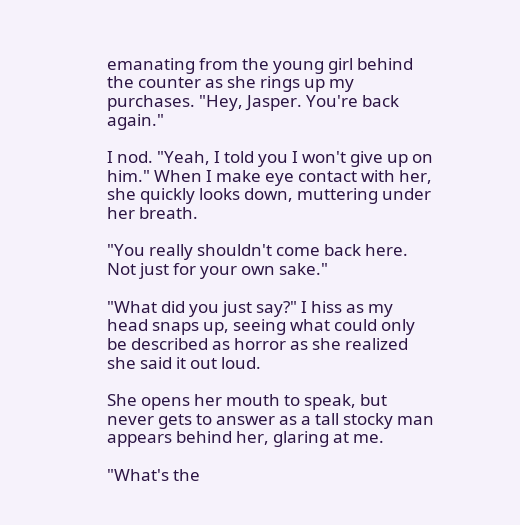emanating from the young girl behind the counter as she rings up my purchases. "Hey, Jasper. You're back again."

I nod. "Yeah, I told you I won't give up on him." When I make eye contact with her, she quickly looks down, muttering under her breath.

"You really shouldn't come back here. Not just for your own sake."

"What did you just say?" I hiss as my head snaps up, seeing what could only be described as horror as she realized she said it out loud.

She opens her mouth to speak, but never gets to answer as a tall stocky man appears behind her, glaring at me.

"What's the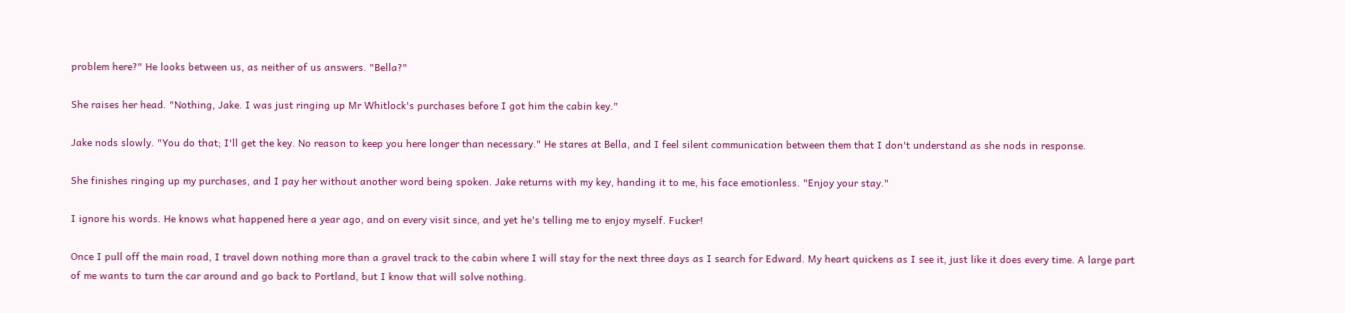problem here?" He looks between us, as neither of us answers. "Bella?"

She raises her head. "Nothing, Jake. I was just ringing up Mr Whitlock's purchases before I got him the cabin key."

Jake nods slowly. "You do that; I'll get the key. No reason to keep you here longer than necessary." He stares at Bella, and I feel silent communication between them that I don't understand as she nods in response.

She finishes ringing up my purchases, and I pay her without another word being spoken. Jake returns with my key, handing it to me, his face emotionless. "Enjoy your stay."

I ignore his words. He knows what happened here a year ago, and on every visit since, and yet he's telling me to enjoy myself. Fucker!

Once I pull off the main road, I travel down nothing more than a gravel track to the cabin where I will stay for the next three days as I search for Edward. My heart quickens as I see it, just like it does every time. A large part of me wants to turn the car around and go back to Portland, but I know that will solve nothing.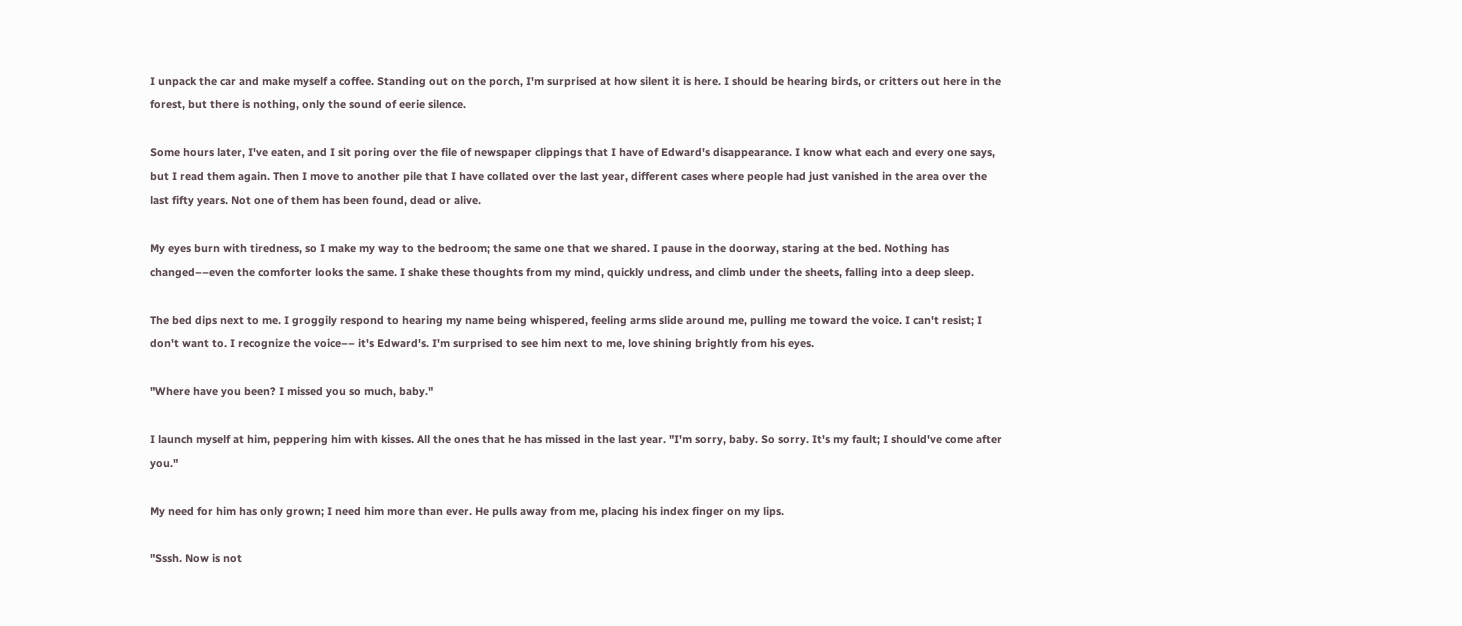I unpack the car and make myself a coffee. Standing out on the porch, I'm surprised at how silent it is here. I should be hearing birds, or critters out here in the forest, but there is nothing, only the sound of eerie silence.

Some hours later, I've eaten, and I sit poring over the file of newspaper clippings that I have of Edward's disappearance. I know what each and every one says, but I read them again. Then I move to another pile that I have collated over the last year, different cases where people had just vanished in the area over the last fifty years. Not one of them has been found, dead or alive.

My eyes burn with tiredness, so I make my way to the bedroom; the same one that we shared. I pause in the doorway, staring at the bed. Nothing has changed––even the comforter looks the same. I shake these thoughts from my mind, quickly undress, and climb under the sheets, falling into a deep sleep.

The bed dips next to me. I groggily respond to hearing my name being whispered, feeling arms slide around me, pulling me toward the voice. I can't resist; I don't want to. I recognize the voice–– it's Edward's. I'm surprised to see him next to me, love shining brightly from his eyes.

"Where have you been? I missed you so much, baby."

I launch myself at him, peppering him with kisses. All the ones that he has missed in the last year. "I'm sorry, baby. So sorry. It's my fault; I should've come after you."

My need for him has only grown; I need him more than ever. He pulls away from me, placing his index finger on my lips.

"Sssh. Now is not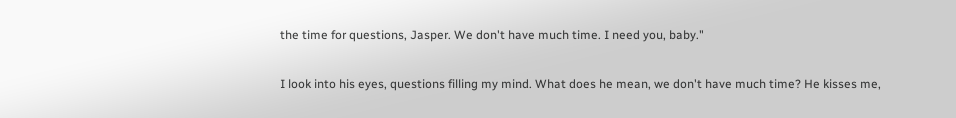the time for questions, Jasper. We don't have much time. I need you, baby."

I look into his eyes, questions filling my mind. What does he mean, we don't have much time? He kisses me,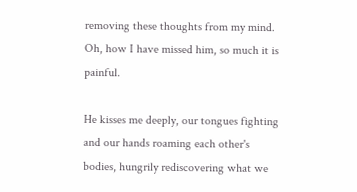removing these thoughts from my mind. Oh, how I have missed him, so much it is painful.

He kisses me deeply, our tongues fighting and our hands roaming each other's bodies, hungrily rediscovering what we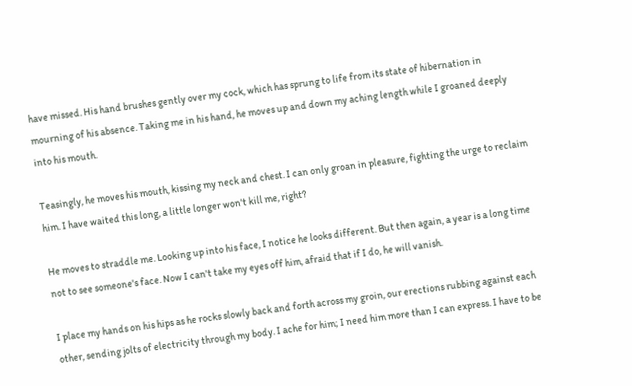have missed. His hand brushes gently over my cock, which has sprung to life from its state of hibernation in mourning of his absence. Taking me in his hand, he moves up and down my aching length while I groaned deeply into his mouth.

Teasingly, he moves his mouth, kissing my neck and chest. I can only groan in pleasure, fighting the urge to reclaim him. I have waited this long, a little longer won't kill me, right?

He moves to straddle me. Looking up into his face, I notice he looks different. But then again, a year is a long time not to see someone's face. Now I can't take my eyes off him, afraid that if I do, he will vanish.

I place my hands on his hips as he rocks slowly back and forth across my groin, our erections rubbing against each other, sending jolts of electricity through my body. I ache for him; I need him more than I can express. I have to be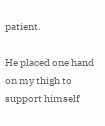patient.

He placed one hand on my thigh to support himself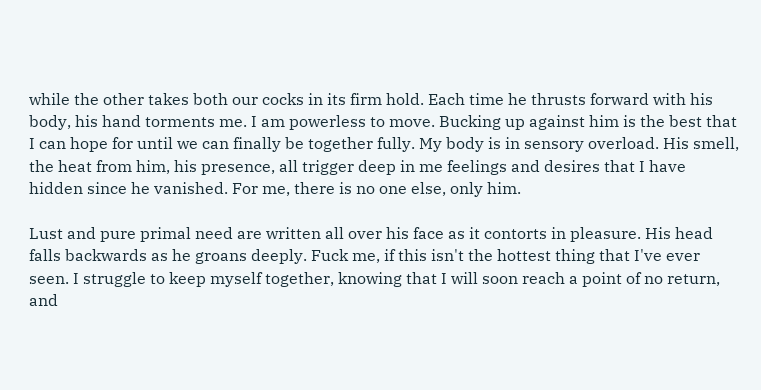while the other takes both our cocks in its firm hold. Each time he thrusts forward with his body, his hand torments me. I am powerless to move. Bucking up against him is the best that I can hope for until we can finally be together fully. My body is in sensory overload. His smell, the heat from him, his presence, all trigger deep in me feelings and desires that I have hidden since he vanished. For me, there is no one else, only him.

Lust and pure primal need are written all over his face as it contorts in pleasure. His head falls backwards as he groans deeply. Fuck me, if this isn't the hottest thing that I've ever seen. I struggle to keep myself together, knowing that I will soon reach a point of no return, and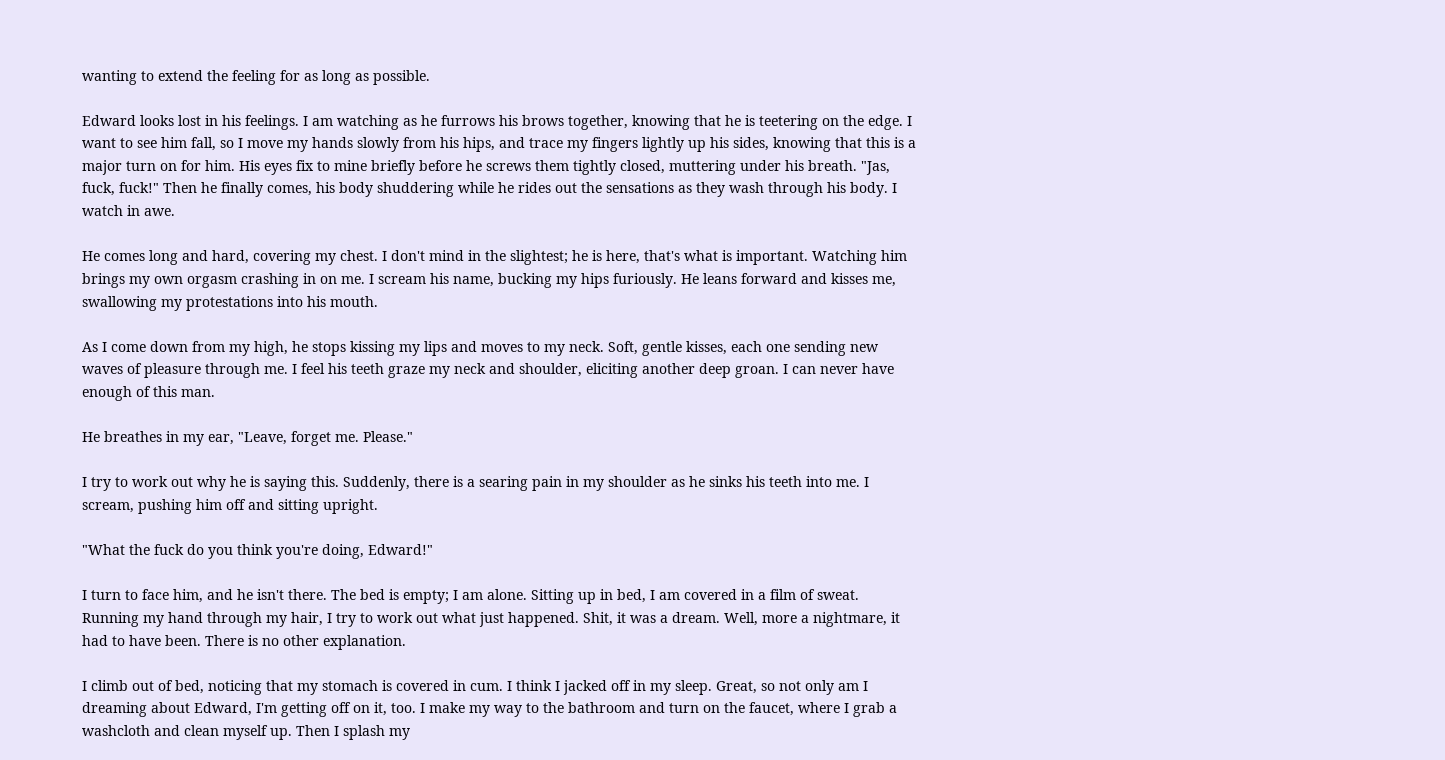wanting to extend the feeling for as long as possible.

Edward looks lost in his feelings. I am watching as he furrows his brows together, knowing that he is teetering on the edge. I want to see him fall, so I move my hands slowly from his hips, and trace my fingers lightly up his sides, knowing that this is a major turn on for him. His eyes fix to mine briefly before he screws them tightly closed, muttering under his breath. "Jas, fuck, fuck!" Then he finally comes, his body shuddering while he rides out the sensations as they wash through his body. I watch in awe.

He comes long and hard, covering my chest. I don't mind in the slightest; he is here, that's what is important. Watching him brings my own orgasm crashing in on me. I scream his name, bucking my hips furiously. He leans forward and kisses me, swallowing my protestations into his mouth.

As I come down from my high, he stops kissing my lips and moves to my neck. Soft, gentle kisses, each one sending new waves of pleasure through me. I feel his teeth graze my neck and shoulder, eliciting another deep groan. I can never have enough of this man.

He breathes in my ear, "Leave, forget me. Please."

I try to work out why he is saying this. Suddenly, there is a searing pain in my shoulder as he sinks his teeth into me. I scream, pushing him off and sitting upright.

"What the fuck do you think you're doing, Edward!"

I turn to face him, and he isn't there. The bed is empty; I am alone. Sitting up in bed, I am covered in a film of sweat. Running my hand through my hair, I try to work out what just happened. Shit, it was a dream. Well, more a nightmare, it had to have been. There is no other explanation.

I climb out of bed, noticing that my stomach is covered in cum. I think I jacked off in my sleep. Great, so not only am I dreaming about Edward, I'm getting off on it, too. I make my way to the bathroom and turn on the faucet, where I grab a washcloth and clean myself up. Then I splash my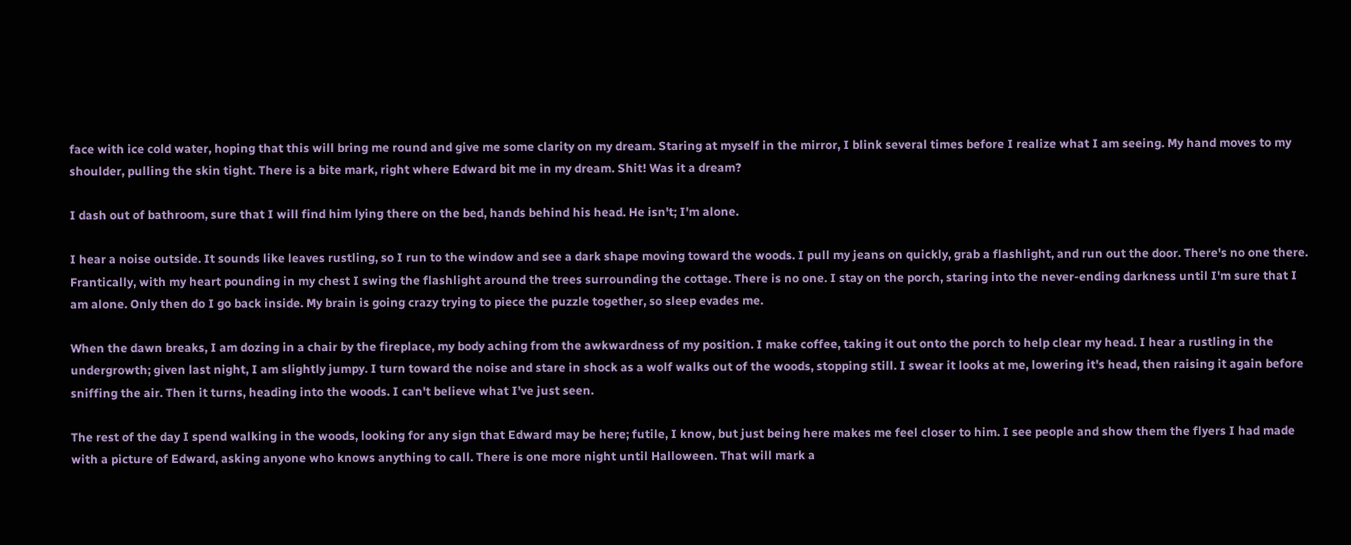face with ice cold water, hoping that this will bring me round and give me some clarity on my dream. Staring at myself in the mirror, I blink several times before I realize what I am seeing. My hand moves to my shoulder, pulling the skin tight. There is a bite mark, right where Edward bit me in my dream. Shit! Was it a dream?

I dash out of bathroom, sure that I will find him lying there on the bed, hands behind his head. He isn't; I'm alone.

I hear a noise outside. It sounds like leaves rustling, so I run to the window and see a dark shape moving toward the woods. I pull my jeans on quickly, grab a flashlight, and run out the door. There's no one there. Frantically, with my heart pounding in my chest I swing the flashlight around the trees surrounding the cottage. There is no one. I stay on the porch, staring into the never-ending darkness until I'm sure that I am alone. Only then do I go back inside. My brain is going crazy trying to piece the puzzle together, so sleep evades me.

When the dawn breaks, I am dozing in a chair by the fireplace, my body aching from the awkwardness of my position. I make coffee, taking it out onto the porch to help clear my head. I hear a rustling in the undergrowth; given last night, I am slightly jumpy. I turn toward the noise and stare in shock as a wolf walks out of the woods, stopping still. I swear it looks at me, lowering it's head, then raising it again before sniffing the air. Then it turns, heading into the woods. I can't believe what I've just seen.

The rest of the day I spend walking in the woods, looking for any sign that Edward may be here; futile, I know, but just being here makes me feel closer to him. I see people and show them the flyers I had made with a picture of Edward, asking anyone who knows anything to call. There is one more night until Halloween. That will mark a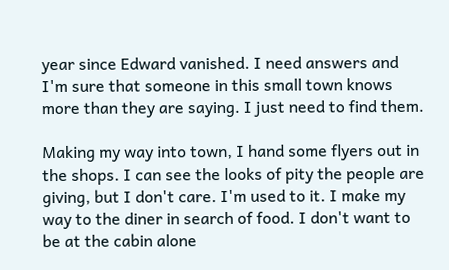year since Edward vanished. I need answers and I'm sure that someone in this small town knows more than they are saying. I just need to find them.

Making my way into town, I hand some flyers out in the shops. I can see the looks of pity the people are giving, but I don't care. I'm used to it. I make my way to the diner in search of food. I don't want to be at the cabin alone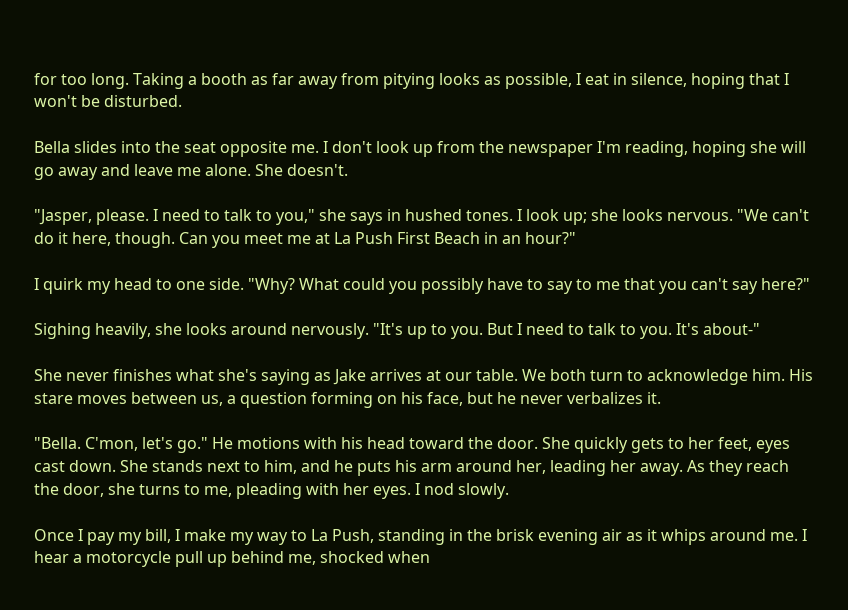for too long. Taking a booth as far away from pitying looks as possible, I eat in silence, hoping that I won't be disturbed.

Bella slides into the seat opposite me. I don't look up from the newspaper I'm reading, hoping she will go away and leave me alone. She doesn't.

"Jasper, please. I need to talk to you," she says in hushed tones. I look up; she looks nervous. "We can't do it here, though. Can you meet me at La Push First Beach in an hour?"

I quirk my head to one side. "Why? What could you possibly have to say to me that you can't say here?"

Sighing heavily, she looks around nervously. "It's up to you. But I need to talk to you. It's about-"

She never finishes what she's saying as Jake arrives at our table. We both turn to acknowledge him. His stare moves between us, a question forming on his face, but he never verbalizes it.

"Bella. C'mon, let's go." He motions with his head toward the door. She quickly gets to her feet, eyes cast down. She stands next to him, and he puts his arm around her, leading her away. As they reach the door, she turns to me, pleading with her eyes. I nod slowly.

Once I pay my bill, I make my way to La Push, standing in the brisk evening air as it whips around me. I hear a motorcycle pull up behind me, shocked when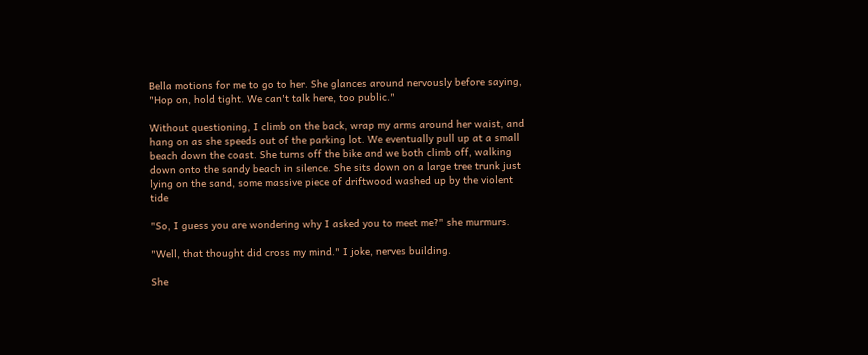Bella motions for me to go to her. She glances around nervously before saying, "Hop on, hold tight. We can't talk here, too public."

Without questioning, I climb on the back, wrap my arms around her waist, and hang on as she speeds out of the parking lot. We eventually pull up at a small beach down the coast. She turns off the bike and we both climb off, walking down onto the sandy beach in silence. She sits down on a large tree trunk just lying on the sand, some massive piece of driftwood washed up by the violent tide

"So, I guess you are wondering why I asked you to meet me?" she murmurs.

"Well, that thought did cross my mind." I joke, nerves building.

She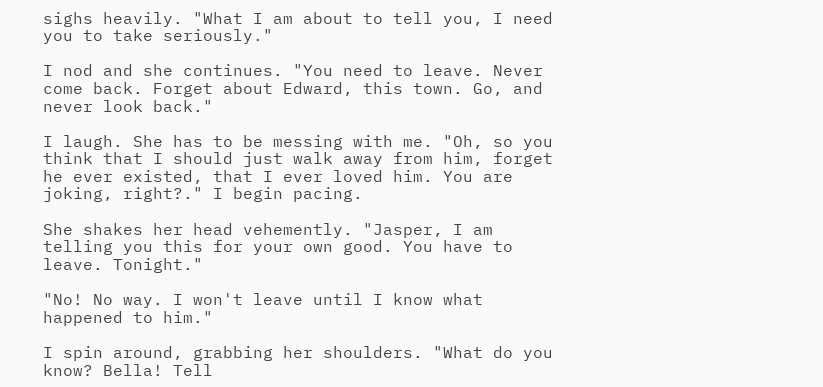sighs heavily. "What I am about to tell you, I need you to take seriously."

I nod and she continues. "You need to leave. Never come back. Forget about Edward, this town. Go, and never look back."

I laugh. She has to be messing with me. "Oh, so you think that I should just walk away from him, forget he ever existed, that I ever loved him. You are joking, right?." I begin pacing.

She shakes her head vehemently. "Jasper, I am telling you this for your own good. You have to leave. Tonight."

"No! No way. I won't leave until I know what happened to him."

I spin around, grabbing her shoulders. "What do you know? Bella! Tell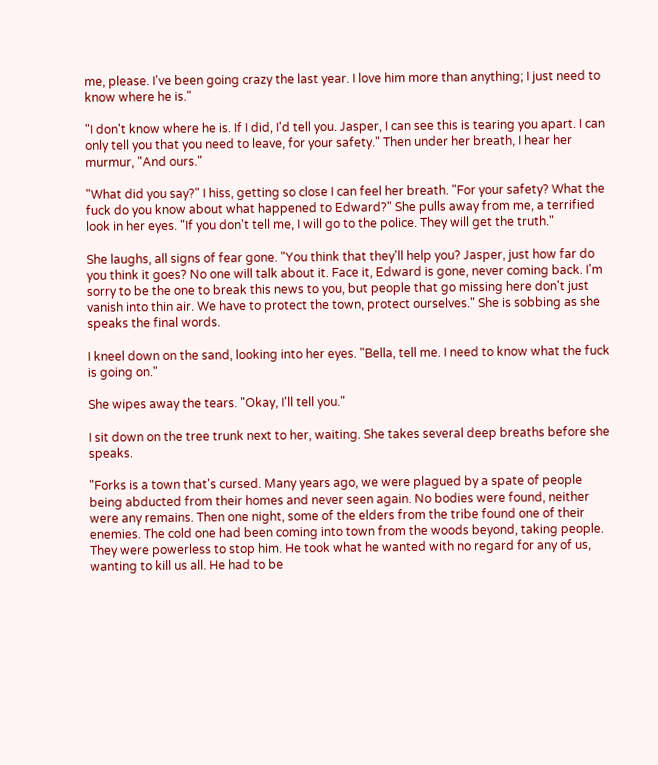me, please. I've been going crazy the last year. I love him more than anything; I just need to know where he is."

"I don't know where he is. If I did, I'd tell you. Jasper, I can see this is tearing you apart. I can only tell you that you need to leave, for your safety." Then under her breath, I hear her murmur, "And ours."

"What did you say?" I hiss, getting so close I can feel her breath. "For your safety? What the fuck do you know about what happened to Edward?" She pulls away from me, a terrified look in her eyes. "If you don't tell me, I will go to the police. They will get the truth."

She laughs, all signs of fear gone. "You think that they'll help you? Jasper, just how far do you think it goes? No one will talk about it. Face it, Edward is gone, never coming back. I'm sorry to be the one to break this news to you, but people that go missing here don't just vanish into thin air. We have to protect the town, protect ourselves." She is sobbing as she speaks the final words.

I kneel down on the sand, looking into her eyes. "Bella, tell me. I need to know what the fuck is going on."

She wipes away the tears. "Okay, I'll tell you."

I sit down on the tree trunk next to her, waiting. She takes several deep breaths before she speaks.

"Forks is a town that's cursed. Many years ago, we were plagued by a spate of people being abducted from their homes and never seen again. No bodies were found, neither were any remains. Then one night, some of the elders from the tribe found one of their enemies. The cold one had been coming into town from the woods beyond, taking people. They were powerless to stop him. He took what he wanted with no regard for any of us, wanting to kill us all. He had to be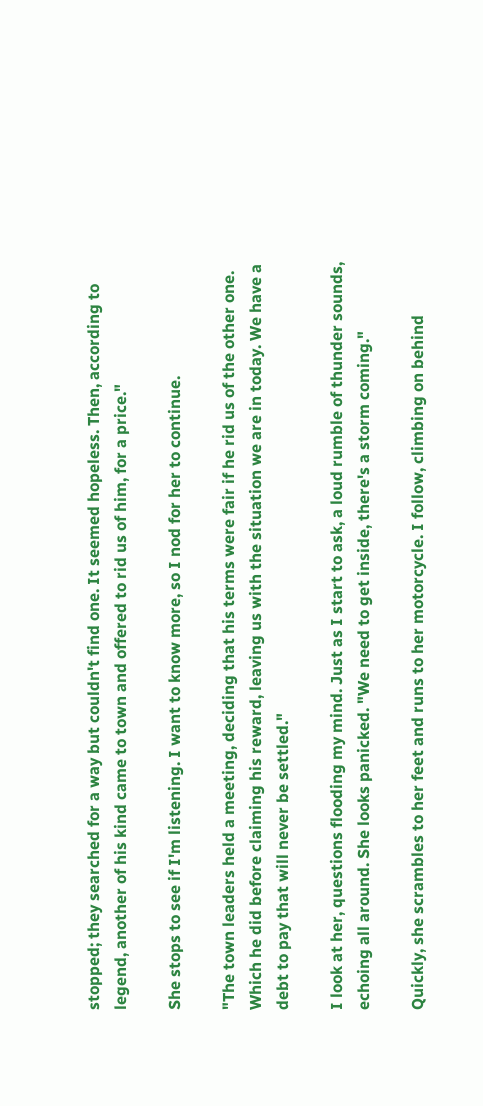stopped; they searched for a way but couldn't find one. It seemed hopeless. Then, according to legend, another of his kind came to town and offered to rid us of him, for a price."

She stops to see if I'm listening. I want to know more, so I nod for her to continue.

"The town leaders held a meeting, deciding that his terms were fair if he rid us of the other one. Which he did before claiming his reward, leaving us with the situation we are in today. We have a debt to pay that will never be settled."

I look at her, questions flooding my mind. Just as I start to ask, a loud rumble of thunder sounds, echoing all around. She looks panicked. "We need to get inside, there's a storm coming."

Quickly, she scrambles to her feet and runs to her motorcycle. I follow, climbing on behind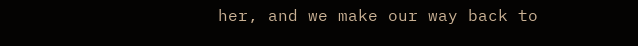her, and we make our way back to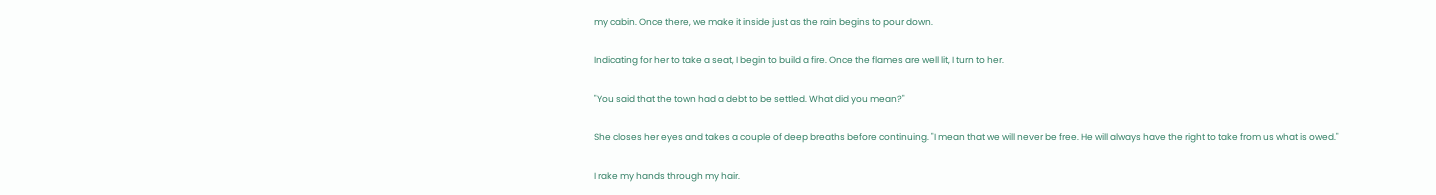my cabin. Once there, we make it inside just as the rain begins to pour down.

Indicating for her to take a seat, I begin to build a fire. Once the flames are well lit, I turn to her.

"You said that the town had a debt to be settled. What did you mean?"

She closes her eyes and takes a couple of deep breaths before continuing. "I mean that we will never be free. He will always have the right to take from us what is owed."

I rake my hands through my hair.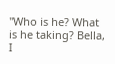"Who is he? What is he taking? Bella, I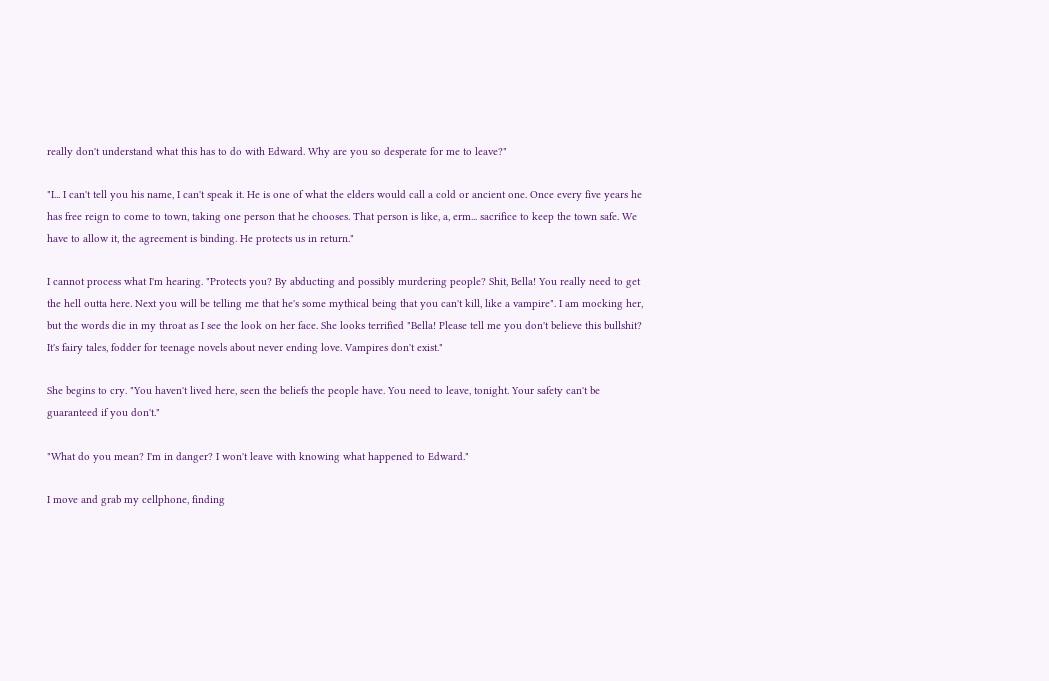really don't understand what this has to do with Edward. Why are you so desperate for me to leave?"

"I... I can't tell you his name, I can't speak it. He is one of what the elders would call a cold or ancient one. Once every five years he has free reign to come to town, taking one person that he chooses. That person is like, a, erm... sacrifice to keep the town safe. We have to allow it, the agreement is binding. He protects us in return."

I cannot process what I'm hearing. "Protects you? By abducting and possibly murdering people? Shit, Bella! You really need to get the hell outta here. Next you will be telling me that he's some mythical being that you can't kill, like a vampire". I am mocking her, but the words die in my throat as I see the look on her face. She looks terrified "Bella! Please tell me you don't believe this bullshit? It's fairy tales, fodder for teenage novels about never ending love. Vampires don't exist."

She begins to cry. "You haven't lived here, seen the beliefs the people have. You need to leave, tonight. Your safety can't be guaranteed if you don't."

"What do you mean? I'm in danger? I won't leave with knowing what happened to Edward."

I move and grab my cellphone, finding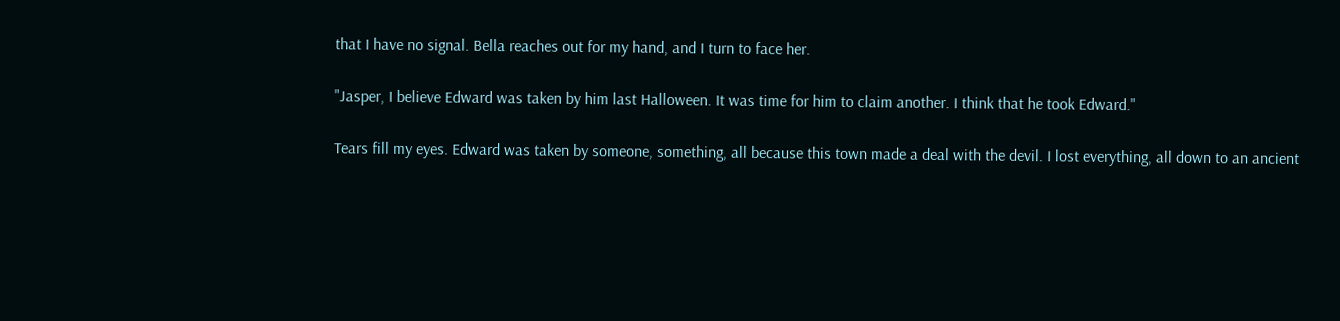that I have no signal. Bella reaches out for my hand, and I turn to face her.

"Jasper, I believe Edward was taken by him last Halloween. It was time for him to claim another. I think that he took Edward."

Tears fill my eyes. Edward was taken by someone, something, all because this town made a deal with the devil. I lost everything, all down to an ancient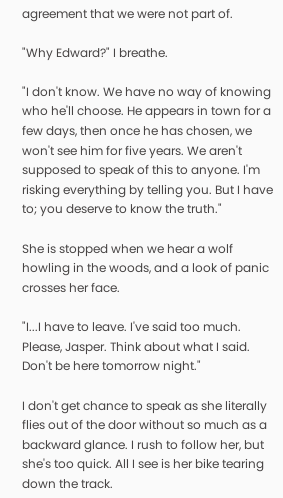agreement that we were not part of.

"Why Edward?" I breathe.

"I don't know. We have no way of knowing who he'll choose. He appears in town for a few days, then once he has chosen, we won't see him for five years. We aren't supposed to speak of this to anyone. I'm risking everything by telling you. But I have to; you deserve to know the truth."

She is stopped when we hear a wolf howling in the woods, and a look of panic crosses her face.

"I...I have to leave. I've said too much. Please, Jasper. Think about what I said. Don't be here tomorrow night."

I don't get chance to speak as she literally flies out of the door without so much as a backward glance. I rush to follow her, but she's too quick. All I see is her bike tearing down the track.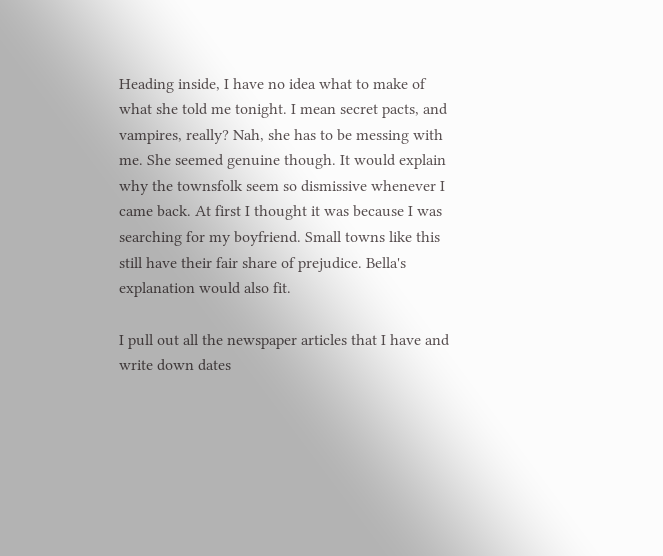Heading inside, I have no idea what to make of what she told me tonight. I mean secret pacts, and vampires, really? Nah, she has to be messing with me. She seemed genuine though. It would explain why the townsfolk seem so dismissive whenever I came back. At first I thought it was because I was searching for my boyfriend. Small towns like this still have their fair share of prejudice. Bella's explanation would also fit.

I pull out all the newspaper articles that I have and write down dates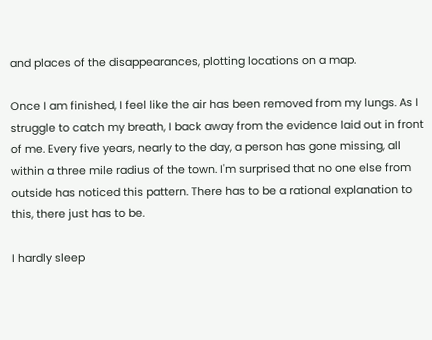and places of the disappearances, plotting locations on a map.

Once I am finished, I feel like the air has been removed from my lungs. As I struggle to catch my breath, I back away from the evidence laid out in front of me. Every five years, nearly to the day, a person has gone missing, all within a three mile radius of the town. I'm surprised that no one else from outside has noticed this pattern. There has to be a rational explanation to this, there just has to be.

I hardly sleep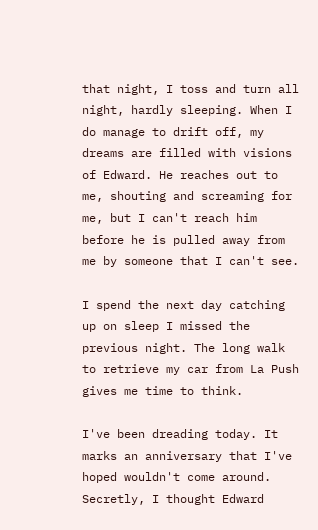that night, I toss and turn all night, hardly sleeping. When I do manage to drift off, my dreams are filled with visions of Edward. He reaches out to me, shouting and screaming for me, but I can't reach him before he is pulled away from me by someone that I can't see.

I spend the next day catching up on sleep I missed the previous night. The long walk to retrieve my car from La Push gives me time to think.

I've been dreading today. It marks an anniversary that I've hoped wouldn't come around. Secretly, I thought Edward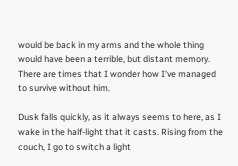would be back in my arms and the whole thing would have been a terrible, but distant memory. There are times that I wonder how I've managed to survive without him.

Dusk falls quickly, as it always seems to here, as I wake in the half-light that it casts. Rising from the couch, I go to switch a light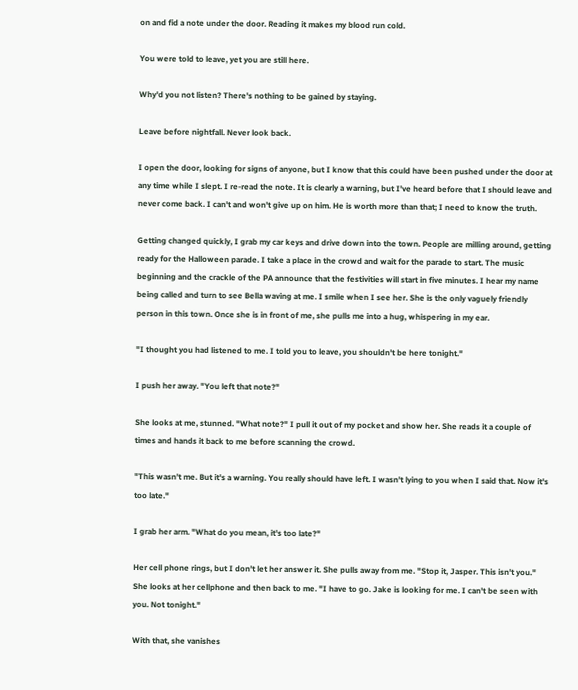on and fid a note under the door. Reading it makes my blood run cold.

You were told to leave, yet you are still here.

Why'd you not listen? There's nothing to be gained by staying.

Leave before nightfall. Never look back.

I open the door, looking for signs of anyone, but I know that this could have been pushed under the door at any time while I slept. I re-read the note. It is clearly a warning, but I've heard before that I should leave and never come back. I can't and won't give up on him. He is worth more than that; I need to know the truth.

Getting changed quickly, I grab my car keys and drive down into the town. People are milling around, getting ready for the Halloween parade. I take a place in the crowd and wait for the parade to start. The music beginning and the crackle of the PA announce that the festivities will start in five minutes. I hear my name being called and turn to see Bella waving at me. I smile when I see her. She is the only vaguely friendly person in this town. Once she is in front of me, she pulls me into a hug, whispering in my ear.

"I thought you had listened to me. I told you to leave, you shouldn't be here tonight."

I push her away. "You left that note?"

She looks at me, stunned. "What note?" I pull it out of my pocket and show her. She reads it a couple of times and hands it back to me before scanning the crowd.

"This wasn't me. But it's a warning. You really should have left. I wasn't lying to you when I said that. Now it's too late."

I grab her arm. "What do you mean, it's too late?"

Her cell phone rings, but I don't let her answer it. She pulls away from me. "Stop it, Jasper. This isn't you." She looks at her cellphone and then back to me. "I have to go. Jake is looking for me. I can't be seen with you. Not tonight."

With that, she vanishes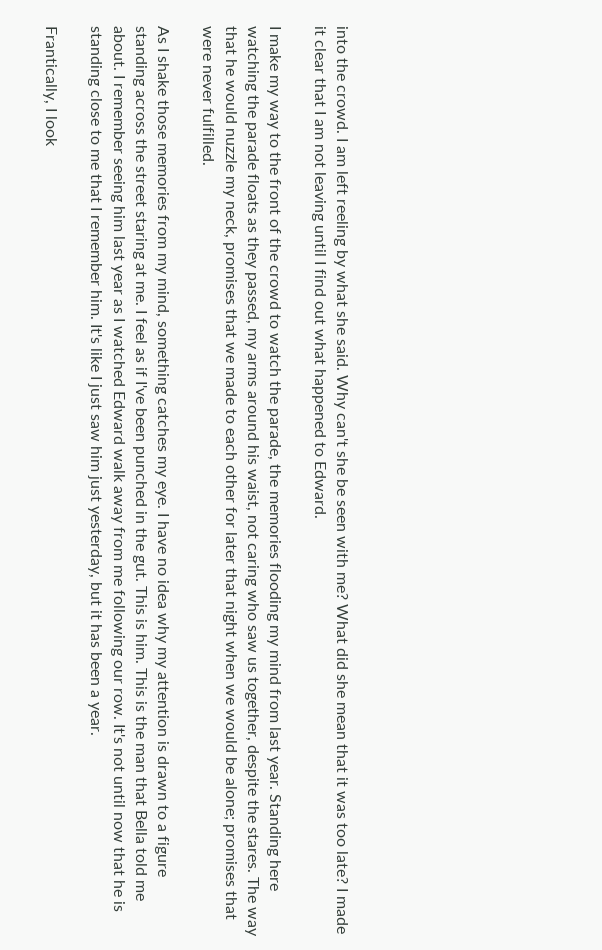into the crowd. I am left reeling by what she said. Why can't she be seen with me? What did she mean that it was too late? I made it clear that I am not leaving until I find out what happened to Edward.

I make my way to the front of the crowd to watch the parade, the memories flooding my mind from last year. Standing here watching the parade floats as they passed, my arms around his waist, not caring who saw us together, despite the stares. The way that he would nuzzle my neck, promises that we made to each other for later that night when we would be alone; promises that were never fulfilled.

As I shake those memories from my mind, something catches my eye. I have no idea why my attention is drawn to a figure standing across the street staring at me. I feel as if I've been punched in the gut. This is him. This is the man that Bella told me about. I remember seeing him last year as I watched Edward walk away from me following our row. It's not until now that he is standing close to me that I remember him. It's like I just saw him just yesterday, but it has been a year.

Frantically, I look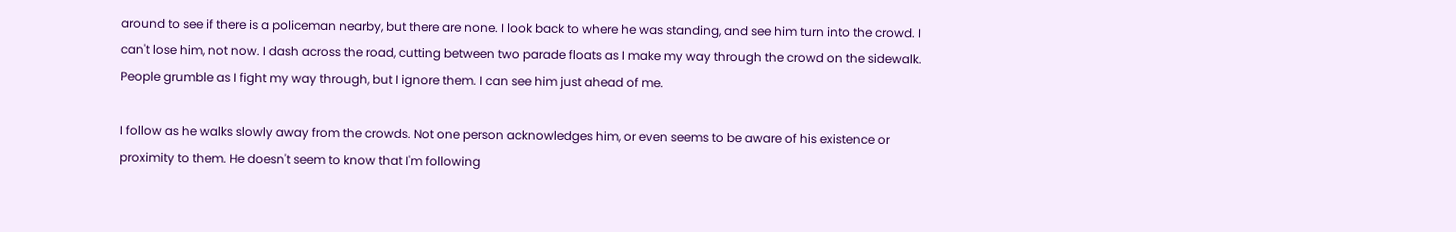around to see if there is a policeman nearby, but there are none. I look back to where he was standing, and see him turn into the crowd. I can't lose him, not now. I dash across the road, cutting between two parade floats as I make my way through the crowd on the sidewalk. People grumble as I fight my way through, but I ignore them. I can see him just ahead of me.

I follow as he walks slowly away from the crowds. Not one person acknowledges him, or even seems to be aware of his existence or proximity to them. He doesn't seem to know that I'm following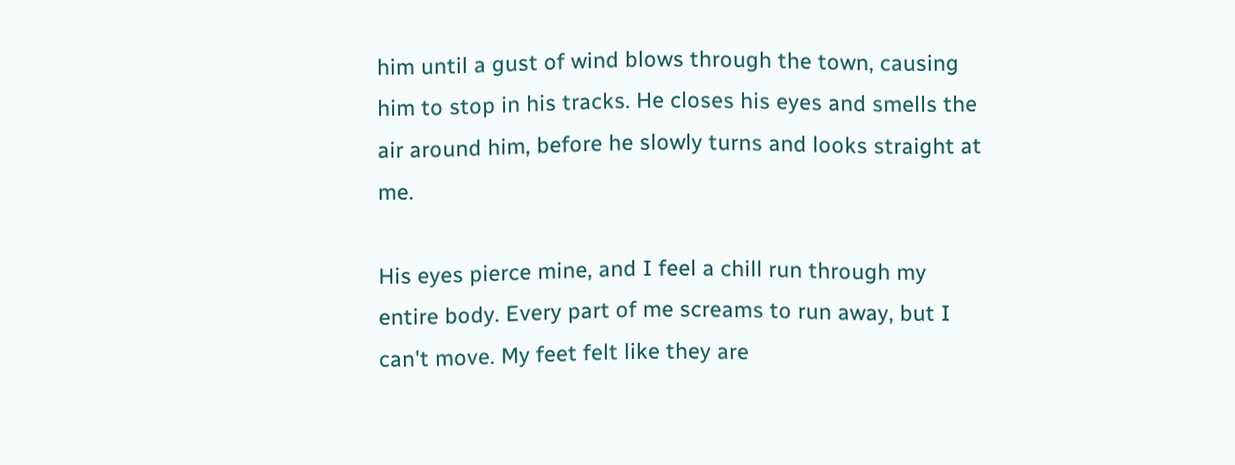him until a gust of wind blows through the town, causing him to stop in his tracks. He closes his eyes and smells the air around him, before he slowly turns and looks straight at me.

His eyes pierce mine, and I feel a chill run through my entire body. Every part of me screams to run away, but I can't move. My feet felt like they are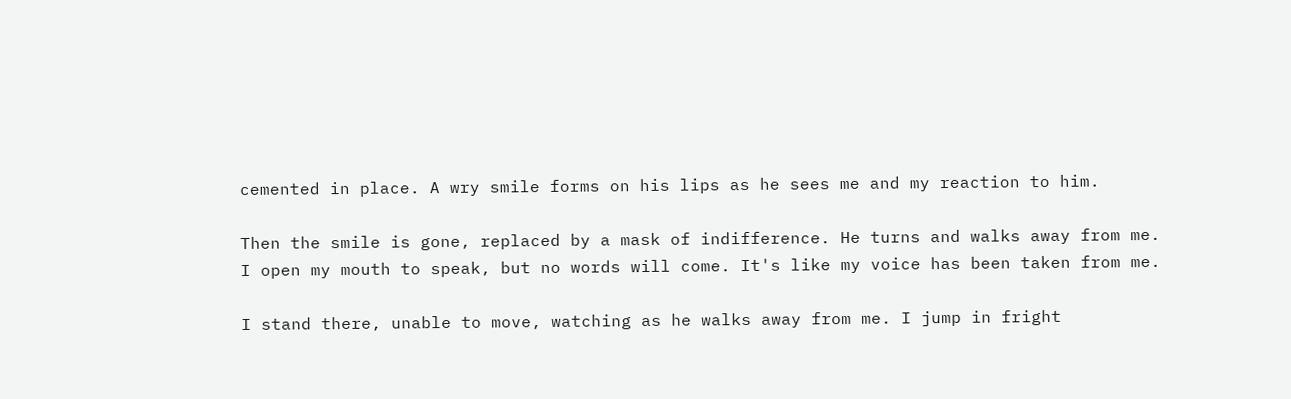cemented in place. A wry smile forms on his lips as he sees me and my reaction to him.

Then the smile is gone, replaced by a mask of indifference. He turns and walks away from me. I open my mouth to speak, but no words will come. It's like my voice has been taken from me.

I stand there, unable to move, watching as he walks away from me. I jump in fright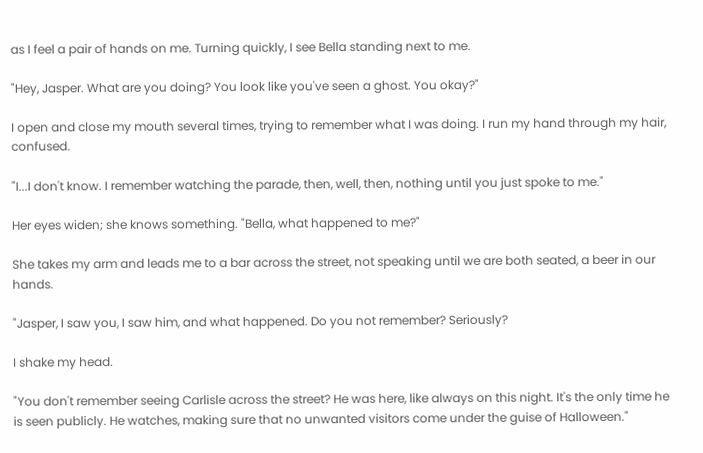as I feel a pair of hands on me. Turning quickly, I see Bella standing next to me.

"Hey, Jasper. What are you doing? You look like you've seen a ghost. You okay?"

I open and close my mouth several times, trying to remember what I was doing. I run my hand through my hair, confused.

"I...I don't know. I remember watching the parade, then, well, then, nothing until you just spoke to me."

Her eyes widen; she knows something. "Bella, what happened to me?"

She takes my arm and leads me to a bar across the street, not speaking until we are both seated, a beer in our hands.

"Jasper, I saw you, I saw him, and what happened. Do you not remember? Seriously?

I shake my head.

"You don't remember seeing Carlisle across the street? He was here, like always on this night. It's the only time he is seen publicly. He watches, making sure that no unwanted visitors come under the guise of Halloween."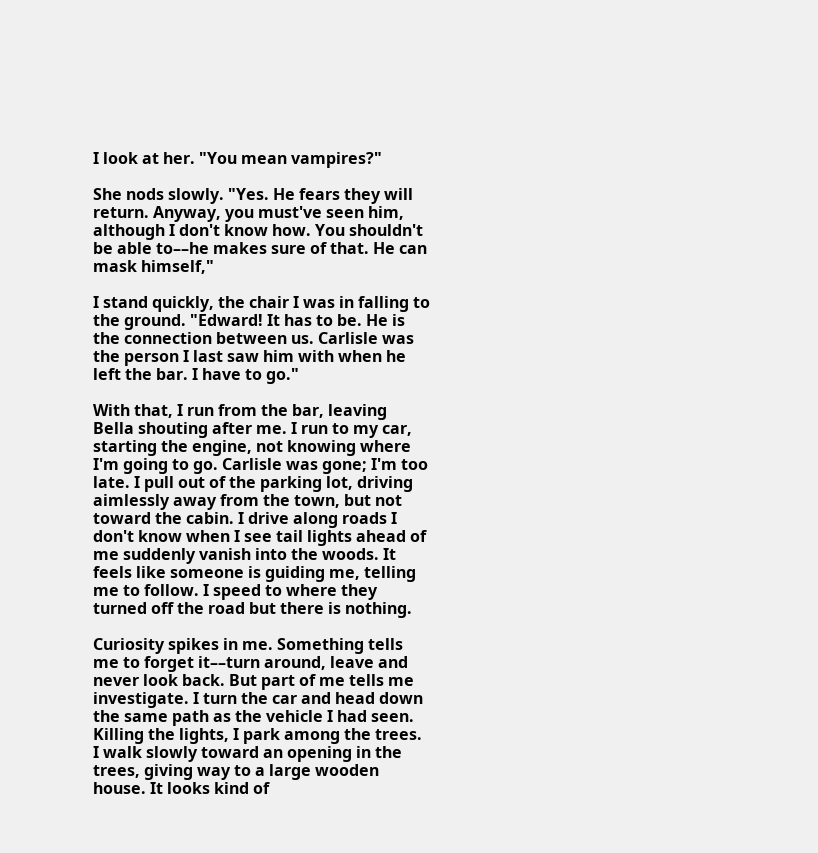I look at her. "You mean vampires?"

She nods slowly. "Yes. He fears they will return. Anyway, you must've seen him, although I don't know how. You shouldn't be able to––he makes sure of that. He can mask himself,"

I stand quickly, the chair I was in falling to the ground. "Edward! It has to be. He is the connection between us. Carlisle was the person I last saw him with when he left the bar. I have to go."

With that, I run from the bar, leaving Bella shouting after me. I run to my car, starting the engine, not knowing where I'm going to go. Carlisle was gone; I'm too late. I pull out of the parking lot, driving aimlessly away from the town, but not toward the cabin. I drive along roads I don't know when I see tail lights ahead of me suddenly vanish into the woods. It feels like someone is guiding me, telling me to follow. I speed to where they turned off the road but there is nothing.

Curiosity spikes in me. Something tells me to forget it––turn around, leave and never look back. But part of me tells me investigate. I turn the car and head down the same path as the vehicle I had seen. Killing the lights, I park among the trees. I walk slowly toward an opening in the trees, giving way to a large wooden house. It looks kind of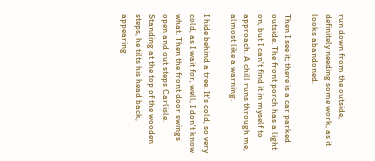run down from the outside, definitely needing some work, as it looks abandoned.

Then I see it; there is a car parked outside. The front porch has a light on, but I can't find it in myself to approach. A chill runs through me, almost like a warning.

I hide behind a tree. It's cold, so very cold, as I wait for, well, I don't know what. Then the front door swings open and out steps Carlisle. Standing at the top of the wooden steps, he tilts his head back, appearing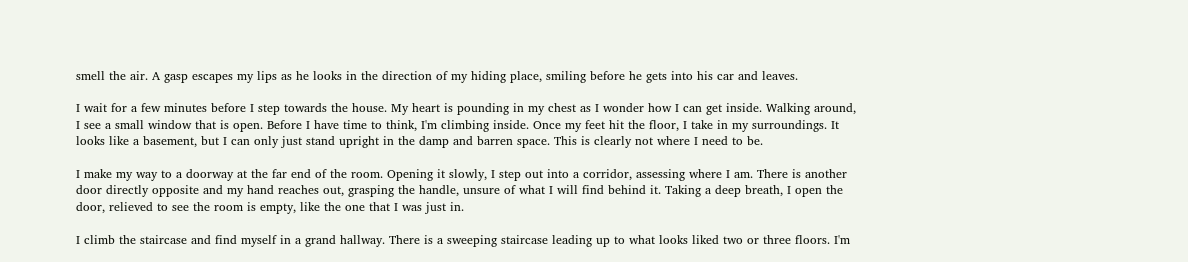smell the air. A gasp escapes my lips as he looks in the direction of my hiding place, smiling before he gets into his car and leaves.

I wait for a few minutes before I step towards the house. My heart is pounding in my chest as I wonder how I can get inside. Walking around, I see a small window that is open. Before I have time to think, I'm climbing inside. Once my feet hit the floor, I take in my surroundings. It looks like a basement, but I can only just stand upright in the damp and barren space. This is clearly not where I need to be.

I make my way to a doorway at the far end of the room. Opening it slowly, I step out into a corridor, assessing where I am. There is another door directly opposite and my hand reaches out, grasping the handle, unsure of what I will find behind it. Taking a deep breath, I open the door, relieved to see the room is empty, like the one that I was just in.

I climb the staircase and find myself in a grand hallway. There is a sweeping staircase leading up to what looks liked two or three floors. I'm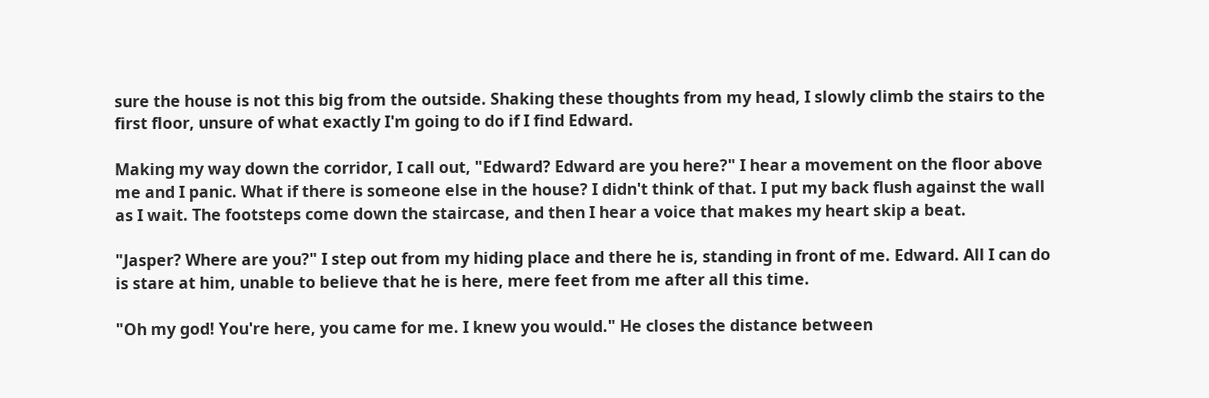sure the house is not this big from the outside. Shaking these thoughts from my head, I slowly climb the stairs to the first floor, unsure of what exactly I'm going to do if I find Edward.

Making my way down the corridor, I call out, "Edward? Edward are you here?" I hear a movement on the floor above me and I panic. What if there is someone else in the house? I didn't think of that. I put my back flush against the wall as I wait. The footsteps come down the staircase, and then I hear a voice that makes my heart skip a beat.

"Jasper? Where are you?" I step out from my hiding place and there he is, standing in front of me. Edward. All I can do is stare at him, unable to believe that he is here, mere feet from me after all this time.

"Oh my god! You're here, you came for me. I knew you would." He closes the distance between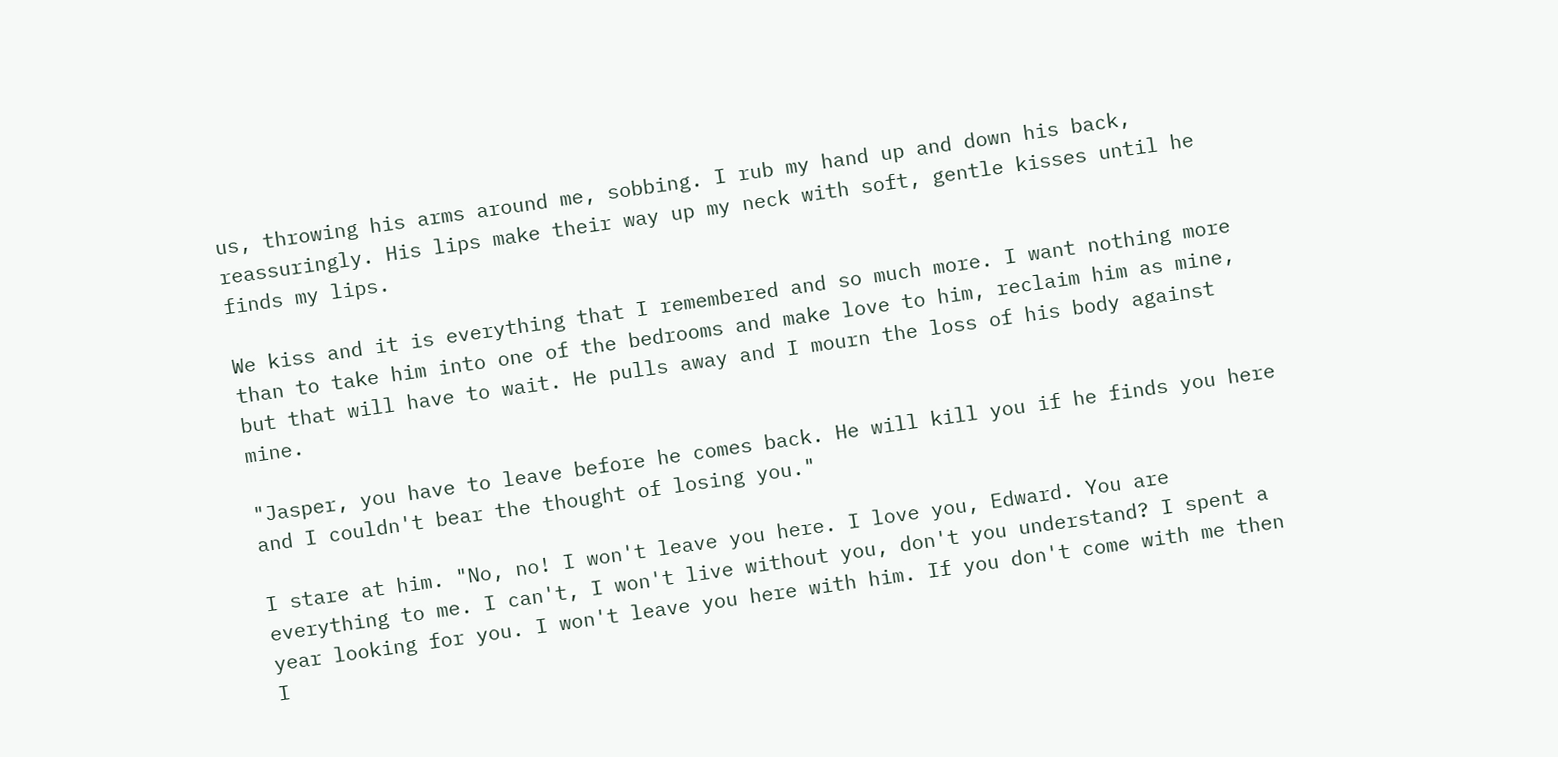us, throwing his arms around me, sobbing. I rub my hand up and down his back, reassuringly. His lips make their way up my neck with soft, gentle kisses until he finds my lips.

We kiss and it is everything that I remembered and so much more. I want nothing more than to take him into one of the bedrooms and make love to him, reclaim him as mine, but that will have to wait. He pulls away and I mourn the loss of his body against mine.

"Jasper, you have to leave before he comes back. He will kill you if he finds you here and I couldn't bear the thought of losing you."

I stare at him. "No, no! I won't leave you here. I love you, Edward. You are everything to me. I can't, I won't live without you, don't you understand? I spent a year looking for you. I won't leave you here with him. If you don't come with me then I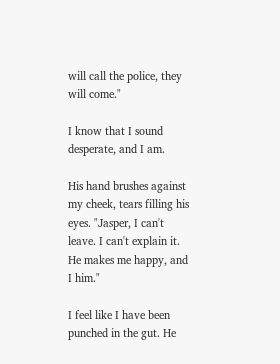will call the police, they will come."

I know that I sound desperate, and I am.

His hand brushes against my cheek, tears filling his eyes. "Jasper, I can't leave. I can't explain it. He makes me happy, and I him."

I feel like I have been punched in the gut. He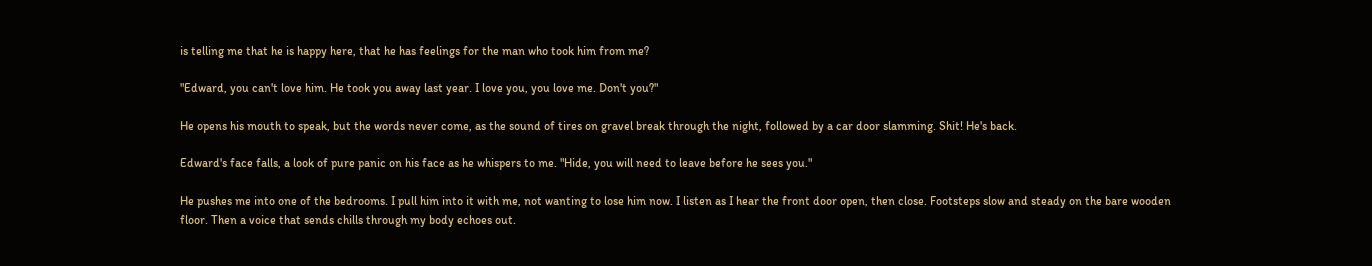is telling me that he is happy here, that he has feelings for the man who took him from me?

"Edward, you can't love him. He took you away last year. I love you, you love me. Don't you?"

He opens his mouth to speak, but the words never come, as the sound of tires on gravel break through the night, followed by a car door slamming. Shit! He's back.

Edward's face falls, a look of pure panic on his face as he whispers to me. "Hide, you will need to leave before he sees you."

He pushes me into one of the bedrooms. I pull him into it with me, not wanting to lose him now. I listen as I hear the front door open, then close. Footsteps slow and steady on the bare wooden floor. Then a voice that sends chills through my body echoes out.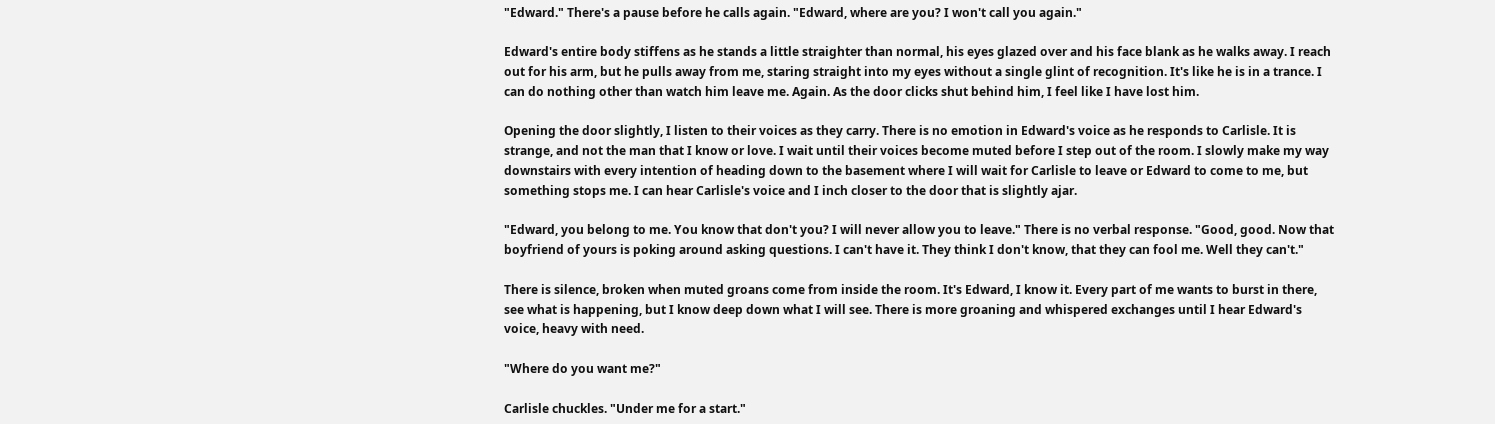"Edward." There's a pause before he calls again. "Edward, where are you? I won't call you again."

Edward's entire body stiffens as he stands a little straighter than normal, his eyes glazed over and his face blank as he walks away. I reach out for his arm, but he pulls away from me, staring straight into my eyes without a single glint of recognition. It's like he is in a trance. I can do nothing other than watch him leave me. Again. As the door clicks shut behind him, I feel like I have lost him.

Opening the door slightly, I listen to their voices as they carry. There is no emotion in Edward's voice as he responds to Carlisle. It is strange, and not the man that I know or love. I wait until their voices become muted before I step out of the room. I slowly make my way downstairs with every intention of heading down to the basement where I will wait for Carlisle to leave or Edward to come to me, but something stops me. I can hear Carlisle's voice and I inch closer to the door that is slightly ajar.

"Edward, you belong to me. You know that don't you? I will never allow you to leave." There is no verbal response. "Good, good. Now that boyfriend of yours is poking around asking questions. I can't have it. They think I don't know, that they can fool me. Well they can't."

There is silence, broken when muted groans come from inside the room. It's Edward, I know it. Every part of me wants to burst in there, see what is happening, but I know deep down what I will see. There is more groaning and whispered exchanges until I hear Edward's voice, heavy with need.

"Where do you want me?"

Carlisle chuckles. "Under me for a start."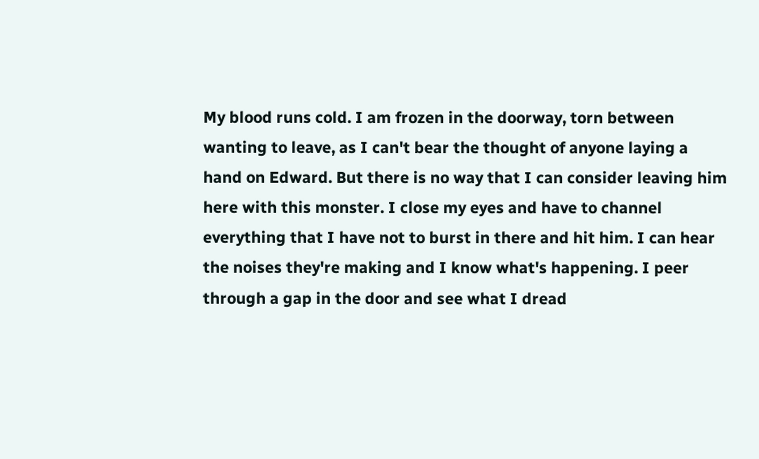My blood runs cold. I am frozen in the doorway, torn between wanting to leave, as I can't bear the thought of anyone laying a hand on Edward. But there is no way that I can consider leaving him here with this monster. I close my eyes and have to channel everything that I have not to burst in there and hit him. I can hear the noises they're making and I know what's happening. I peer through a gap in the door and see what I dread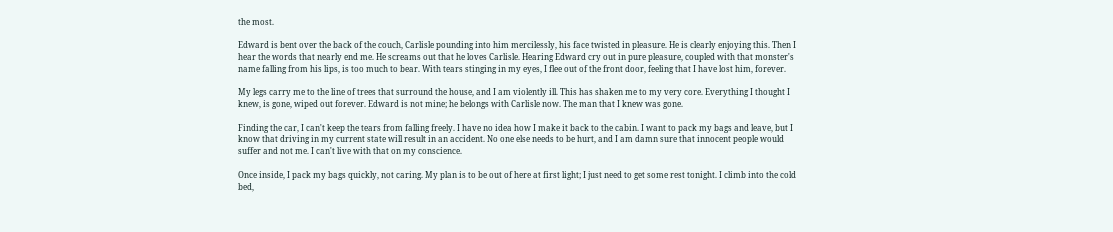the most.

Edward is bent over the back of the couch, Carlisle pounding into him mercilessly, his face twisted in pleasure. He is clearly enjoying this. Then I hear the words that nearly end me. He screams out that he loves Carlisle. Hearing Edward cry out in pure pleasure, coupled with that monster's name falling from his lips, is too much to bear. With tears stinging in my eyes, I flee out of the front door, feeling that I have lost him, forever.

My legs carry me to the line of trees that surround the house, and I am violently ill. This has shaken me to my very core. Everything I thought I knew, is gone, wiped out forever. Edward is not mine; he belongs with Carlisle now. The man that I knew was gone.

Finding the car, I can't keep the tears from falling freely. I have no idea how I make it back to the cabin. I want to pack my bags and leave, but I know that driving in my current state will result in an accident. No one else needs to be hurt, and I am damn sure that innocent people would suffer and not me. I can't live with that on my conscience.

Once inside, I pack my bags quickly, not caring. My plan is to be out of here at first light; I just need to get some rest tonight. I climb into the cold bed,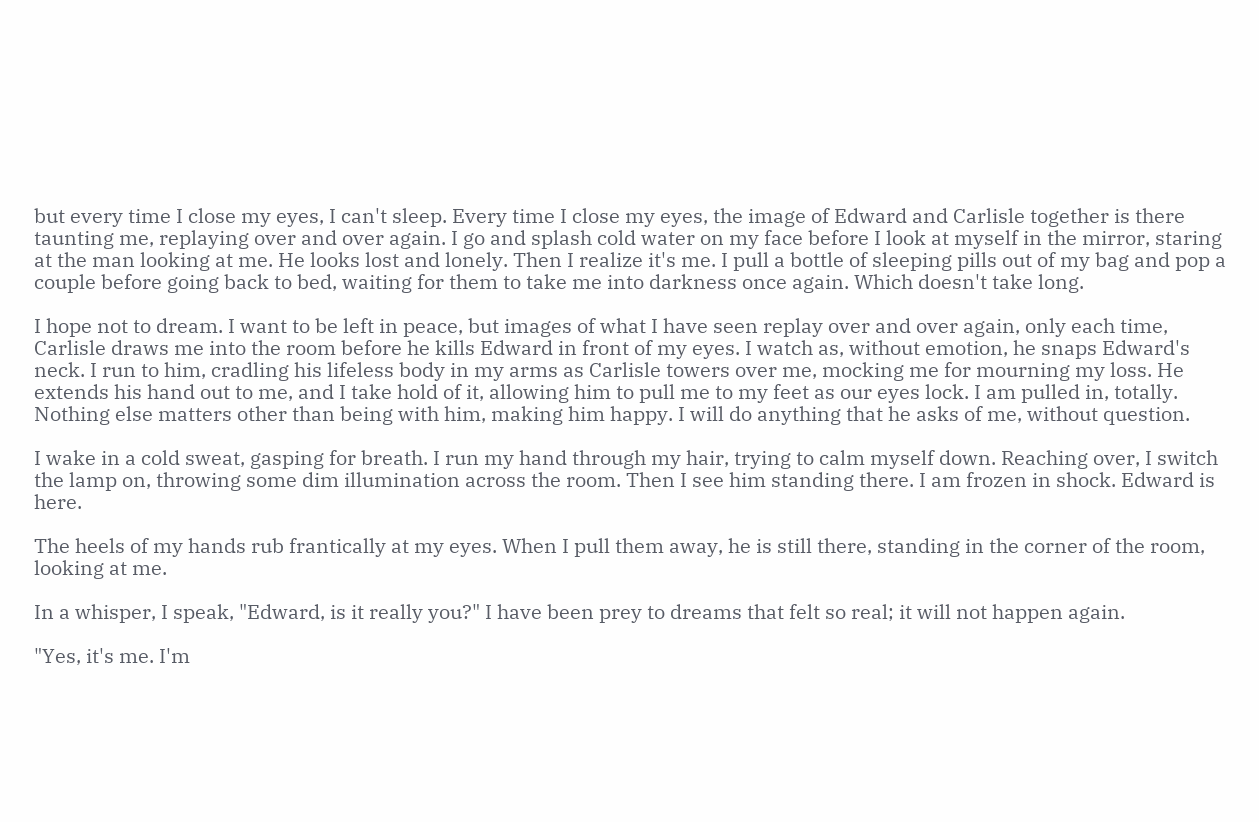but every time I close my eyes, I can't sleep. Every time I close my eyes, the image of Edward and Carlisle together is there taunting me, replaying over and over again. I go and splash cold water on my face before I look at myself in the mirror, staring at the man looking at me. He looks lost and lonely. Then I realize it's me. I pull a bottle of sleeping pills out of my bag and pop a couple before going back to bed, waiting for them to take me into darkness once again. Which doesn't take long.

I hope not to dream. I want to be left in peace, but images of what I have seen replay over and over again, only each time, Carlisle draws me into the room before he kills Edward in front of my eyes. I watch as, without emotion, he snaps Edward's neck. I run to him, cradling his lifeless body in my arms as Carlisle towers over me, mocking me for mourning my loss. He extends his hand out to me, and I take hold of it, allowing him to pull me to my feet as our eyes lock. I am pulled in, totally. Nothing else matters other than being with him, making him happy. I will do anything that he asks of me, without question.

I wake in a cold sweat, gasping for breath. I run my hand through my hair, trying to calm myself down. Reaching over, I switch the lamp on, throwing some dim illumination across the room. Then I see him standing there. I am frozen in shock. Edward is here.

The heels of my hands rub frantically at my eyes. When I pull them away, he is still there, standing in the corner of the room, looking at me.

In a whisper, I speak, "Edward, is it really you?" I have been prey to dreams that felt so real; it will not happen again.

"Yes, it's me. I'm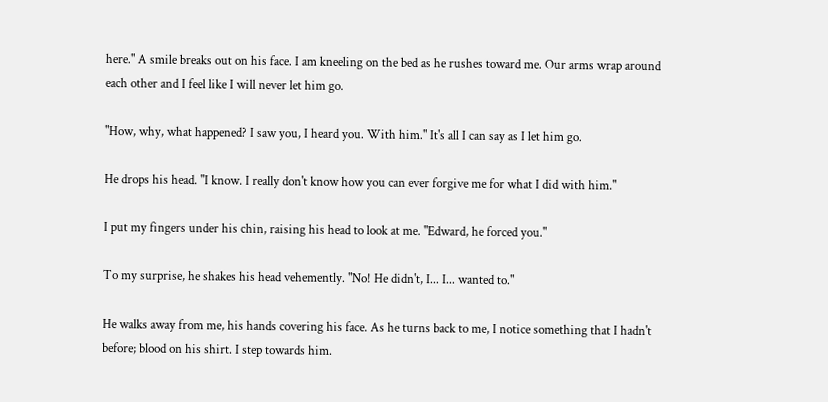here." A smile breaks out on his face. I am kneeling on the bed as he rushes toward me. Our arms wrap around each other and I feel like I will never let him go.

"How, why, what happened? I saw you, I heard you. With him." It's all I can say as I let him go.

He drops his head. "I know. I really don't know how you can ever forgive me for what I did with him."

I put my fingers under his chin, raising his head to look at me. "Edward, he forced you."

To my surprise, he shakes his head vehemently. "No! He didn't, I... I... wanted to."

He walks away from me, his hands covering his face. As he turns back to me, I notice something that I hadn't before; blood on his shirt. I step towards him.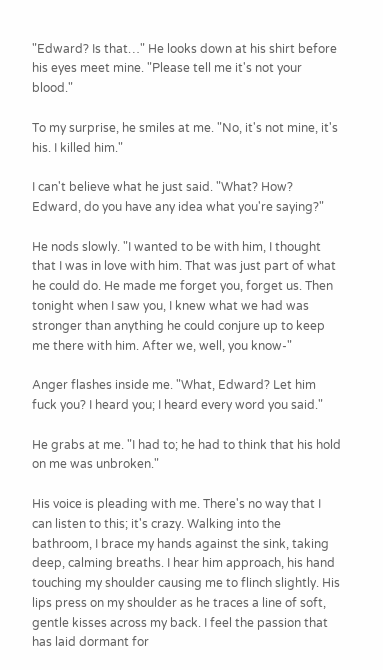"Edward? Is that…" He looks down at his shirt before his eyes meet mine. "Please tell me it's not your blood."

To my surprise, he smiles at me. "No, it's not mine, it's his. I killed him."

I can't believe what he just said. "What? How? Edward, do you have any idea what you're saying?"

He nods slowly. "I wanted to be with him, I thought that I was in love with him. That was just part of what he could do. He made me forget you, forget us. Then tonight when I saw you, I knew what we had was stronger than anything he could conjure up to keep me there with him. After we, well, you know-"

Anger flashes inside me. "What, Edward? Let him fuck you? I heard you; I heard every word you said."

He grabs at me. "I had to; he had to think that his hold on me was unbroken."

His voice is pleading with me. There's no way that I can listen to this; it's crazy. Walking into the bathroom, I brace my hands against the sink, taking deep, calming breaths. I hear him approach, his hand touching my shoulder causing me to flinch slightly. His lips press on my shoulder as he traces a line of soft, gentle kisses across my back. I feel the passion that has laid dormant for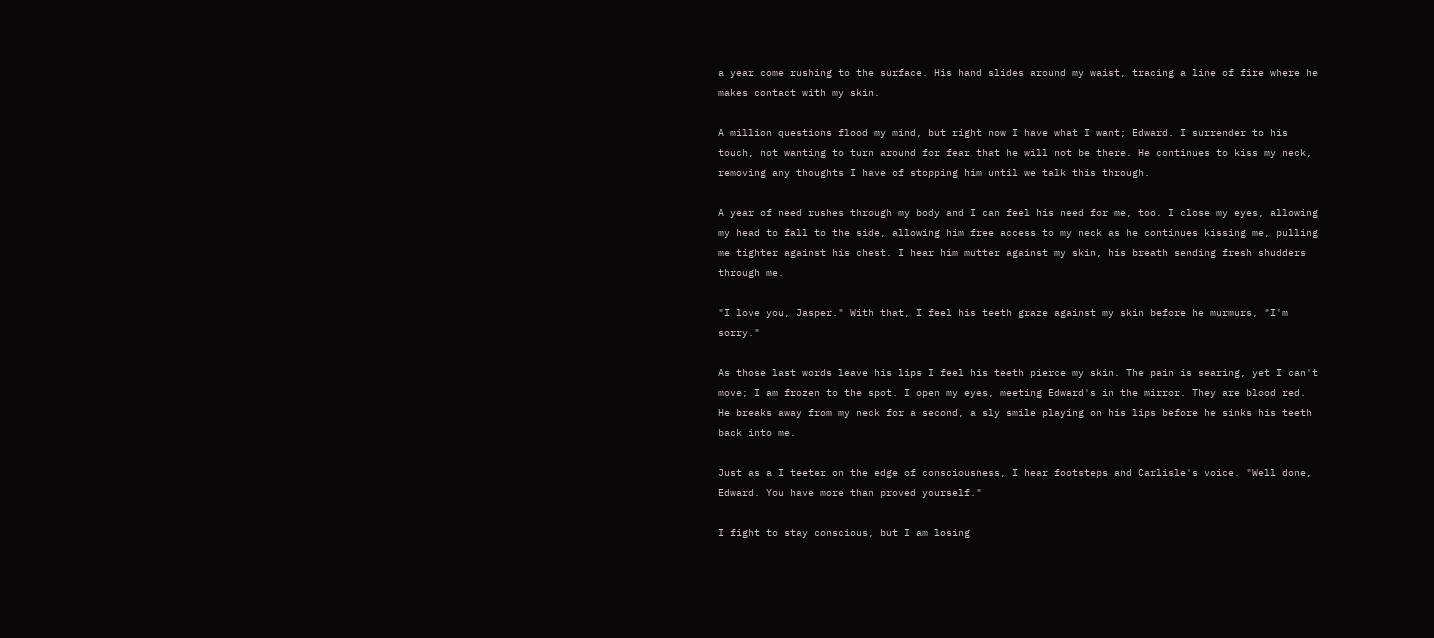a year come rushing to the surface. His hand slides around my waist, tracing a line of fire where he makes contact with my skin.

A million questions flood my mind, but right now I have what I want; Edward. I surrender to his touch, not wanting to turn around for fear that he will not be there. He continues to kiss my neck, removing any thoughts I have of stopping him until we talk this through.

A year of need rushes through my body and I can feel his need for me, too. I close my eyes, allowing my head to fall to the side, allowing him free access to my neck as he continues kissing me, pulling me tighter against his chest. I hear him mutter against my skin, his breath sending fresh shudders through me.

"I love you, Jasper." With that, I feel his teeth graze against my skin before he murmurs, "I'm sorry."

As those last words leave his lips I feel his teeth pierce my skin. The pain is searing, yet I can't move; I am frozen to the spot. I open my eyes, meeting Edward's in the mirror. They are blood red. He breaks away from my neck for a second, a sly smile playing on his lips before he sinks his teeth back into me.

Just as a I teeter on the edge of consciousness, I hear footsteps and Carlisle's voice. "Well done, Edward. You have more than proved yourself."

I fight to stay conscious, but I am losing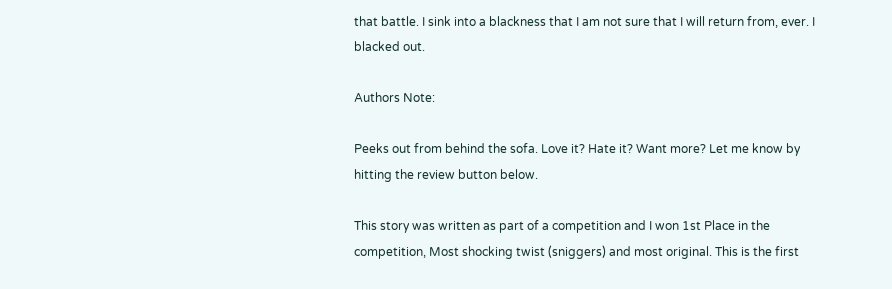that battle. I sink into a blackness that I am not sure that I will return from, ever. I blacked out.

Authors Note:

Peeks out from behind the sofa. Love it? Hate it? Want more? Let me know by hitting the review button below.

This story was written as part of a competition and I won 1st Place in the competition, Most shocking twist (sniggers) and most original. This is the first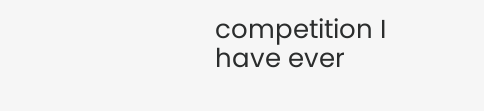competition I have ever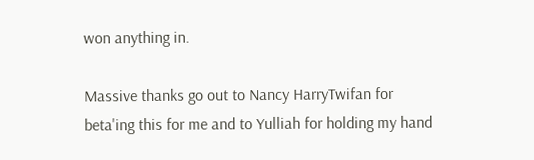won anything in.

Massive thanks go out to Nancy HarryTwifan for beta'ing this for me and to Yulliah for holding my hand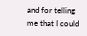and for telling me that I could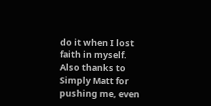do it when I lost faith in myself. Also thanks to Simply Matt for pushing me, even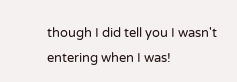though I did tell you I wasn't entering when I was!